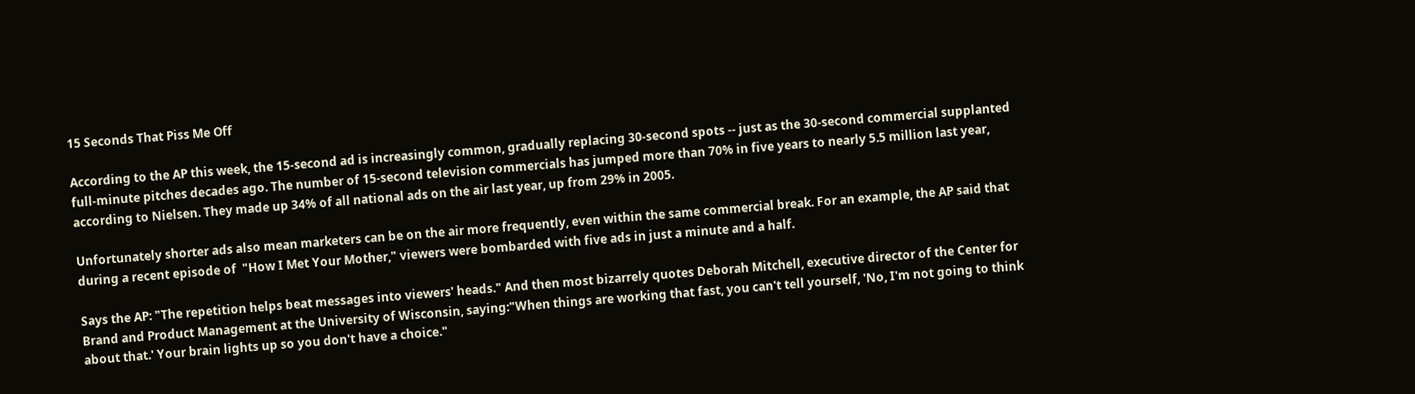15 Seconds That Piss Me Off

According to the AP this week, the 15-second ad is increasingly common, gradually replacing 30-second spots -- just as the 30-second commercial supplanted full-minute pitches decades ago. The number of 15-second television commercials has jumped more than 70% in five years to nearly 5.5 million last year, according to Nielsen. They made up 34% of all national ads on the air last year, up from 29% in 2005.

Unfortunately shorter ads also mean marketers can be on the air more frequently, even within the same commercial break. For an example, the AP said that during a recent episode of  "How I Met Your Mother," viewers were bombarded with five ads in just a minute and a half.

Says the AP: "The repetition helps beat messages into viewers' heads." And then most bizarrely quotes Deborah Mitchell, executive director of the Center for Brand and Product Management at the University of Wisconsin, saying:"When things are working that fast, you can't tell yourself, 'No, I'm not going to think about that.' Your brain lights up so you don't have a choice."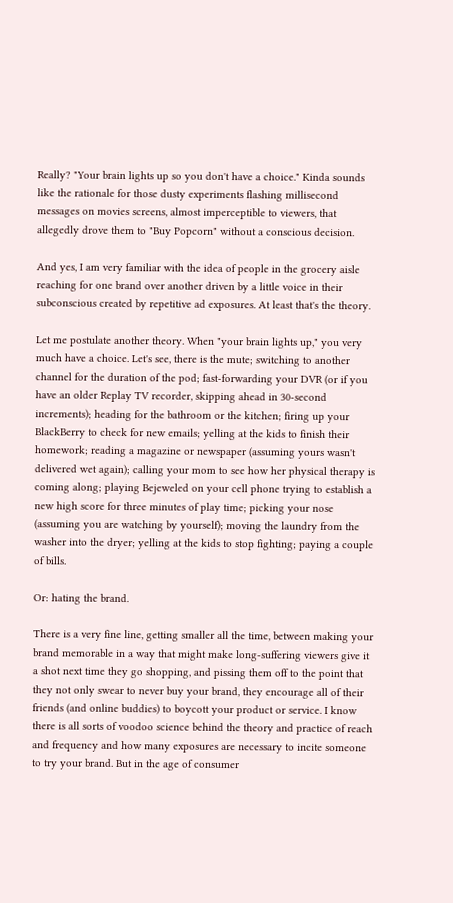Really? "Your brain lights up so you don't have a choice." Kinda sounds like the rationale for those dusty experiments flashing millisecond messages on movies screens, almost imperceptible to viewers, that allegedly drove them to "Buy Popcorn" without a conscious decision.

And yes, I am very familiar with the idea of people in the grocery aisle reaching for one brand over another driven by a little voice in their subconscious created by repetitive ad exposures. At least that's the theory.

Let me postulate another theory. When "your brain lights up," you very much have a choice. Let's see, there is the mute; switching to another channel for the duration of the pod; fast-forwarding your DVR (or if you have an older Replay TV recorder, skipping ahead in 30-second increments); heading for the bathroom or the kitchen; firing up your BlackBerry to check for new emails; yelling at the kids to finish their homework; reading a magazine or newspaper (assuming yours wasn't delivered wet again); calling your mom to see how her physical therapy is coming along; playing Bejeweled on your cell phone trying to establish a new high score for three minutes of play time; picking your nose (assuming you are watching by yourself); moving the laundry from the washer into the dryer; yelling at the kids to stop fighting; paying a couple of bills.

Or: hating the brand.

There is a very fine line, getting smaller all the time, between making your brand memorable in a way that might make long-suffering viewers give it a shot next time they go shopping, and pissing them off to the point that they not only swear to never buy your brand, they encourage all of their friends (and online buddies) to boycott your product or service. I know there is all sorts of voodoo science behind the theory and practice of reach and frequency and how many exposures are necessary to incite someone to try your brand. But in the age of consumer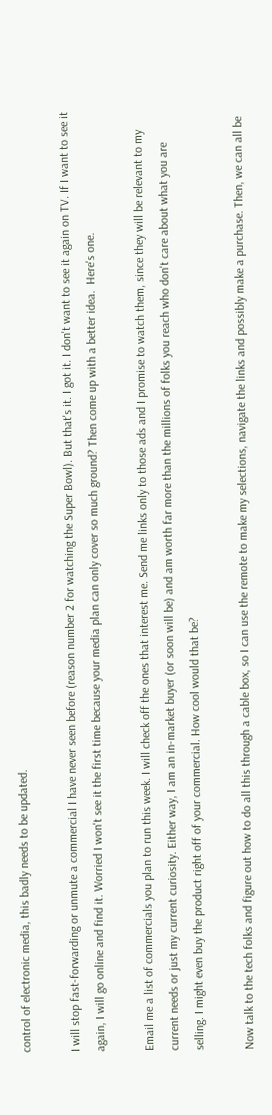control of electronic media, this badly needs to be updated.

I will stop fast-forwarding or unmute a commercial I have never seen before (reason number 2 for watching the Super Bowl). But that's it. I got it. I don't want to see it again on TV. If I want to see it again, I will go online and find it. Worried I won't see it the first time because your media plan can only cover so much ground? Then come up with a better idea.  Here's one.

Email me a list of commercials you plan to run this week. I will check off the ones that interest me. Send me links only to those ads and I promise to watch them, since they will be relevant to my current needs or just my current curiosity. Either way, I am an in-market buyer (or soon will be) and am worth far more than the millions of folks you reach who don't care about what you are selling. I might even buy the product right off of your commercial. How cool would that be?

Now talk to the tech folks and figure out how to do all this through a cable box, so I can use the remote to make my selections, navigate the links and possibly make a purchase. Then, we can all be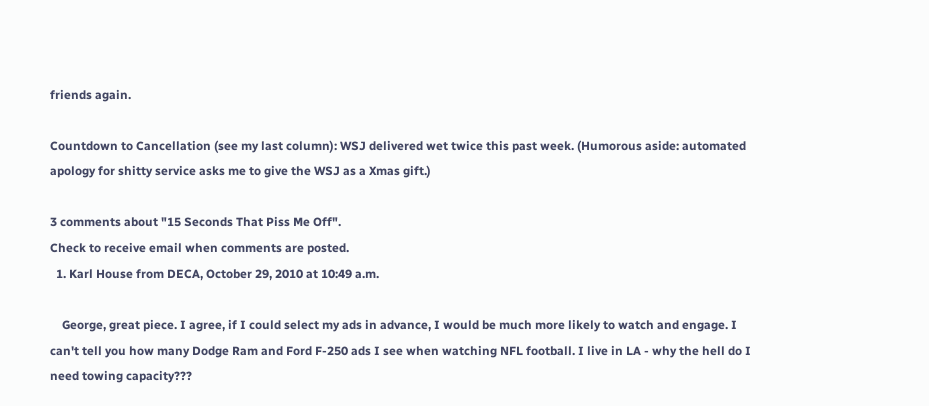friends again.

Countdown to Cancellation (see my last column): WSJ delivered wet twice this past week. (Humorous aside: automated apology for shitty service asks me to give the WSJ as a Xmas gift.)

3 comments about "15 Seconds That Piss Me Off".
Check to receive email when comments are posted.
  1. Karl House from DECA, October 29, 2010 at 10:49 a.m.

    George, great piece. I agree, if I could select my ads in advance, I would be much more likely to watch and engage. I can't tell you how many Dodge Ram and Ford F-250 ads I see when watching NFL football. I live in LA - why the hell do I need towing capacity???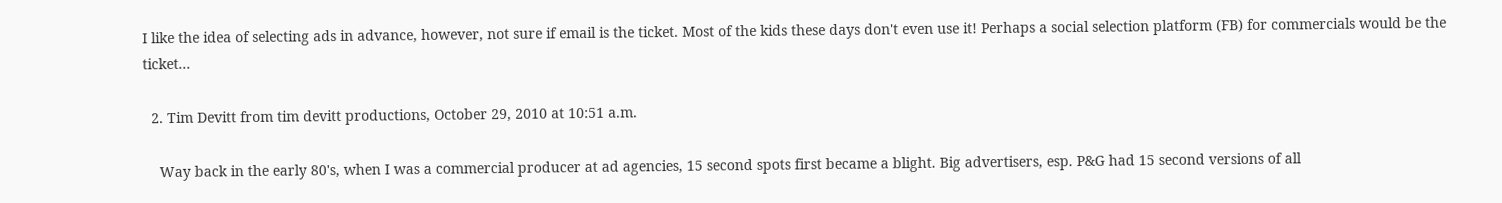I like the idea of selecting ads in advance, however, not sure if email is the ticket. Most of the kids these days don't even use it! Perhaps a social selection platform (FB) for commercials would be the ticket...

  2. Tim Devitt from tim devitt productions, October 29, 2010 at 10:51 a.m.

    Way back in the early 80's, when I was a commercial producer at ad agencies, 15 second spots first became a blight. Big advertisers, esp. P&G had 15 second versions of all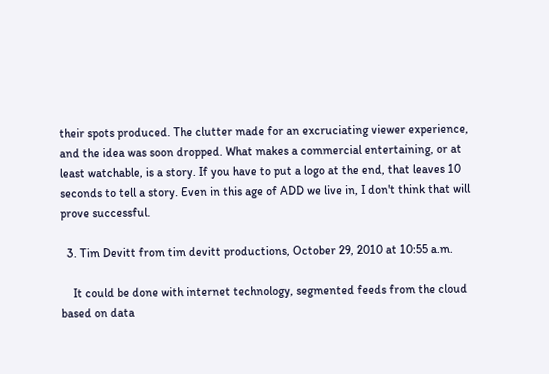their spots produced. The clutter made for an excruciating viewer experience, and the idea was soon dropped. What makes a commercial entertaining, or at least watchable, is a story. If you have to put a logo at the end, that leaves 10 seconds to tell a story. Even in this age of ADD we live in, I don't think that will prove successful.

  3. Tim Devitt from tim devitt productions, October 29, 2010 at 10:55 a.m.

    It could be done with internet technology, segmented feeds from the cloud based on data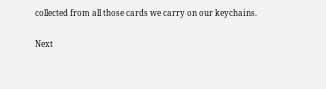collected from all those cards we carry on our keychains.

Next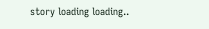story loading loading..